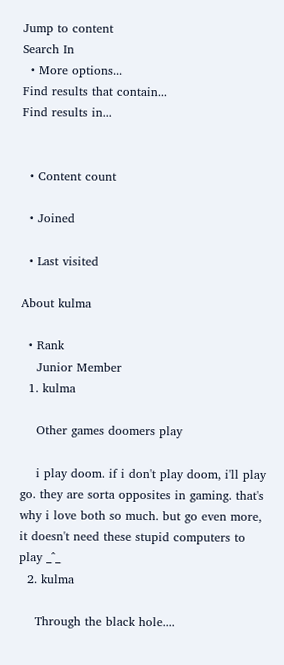Jump to content
Search In
  • More options...
Find results that contain...
Find results in...


  • Content count

  • Joined

  • Last visited

About kulma

  • Rank
    Junior Member
  1. kulma

    Other games doomers play

    i play doom. if i don't play doom, i'll play go. they are sorta opposites in gaming. that's why i love both so much. but go even more, it doesn't need these stupid computers to play _^_
  2. kulma

    Through the black hole....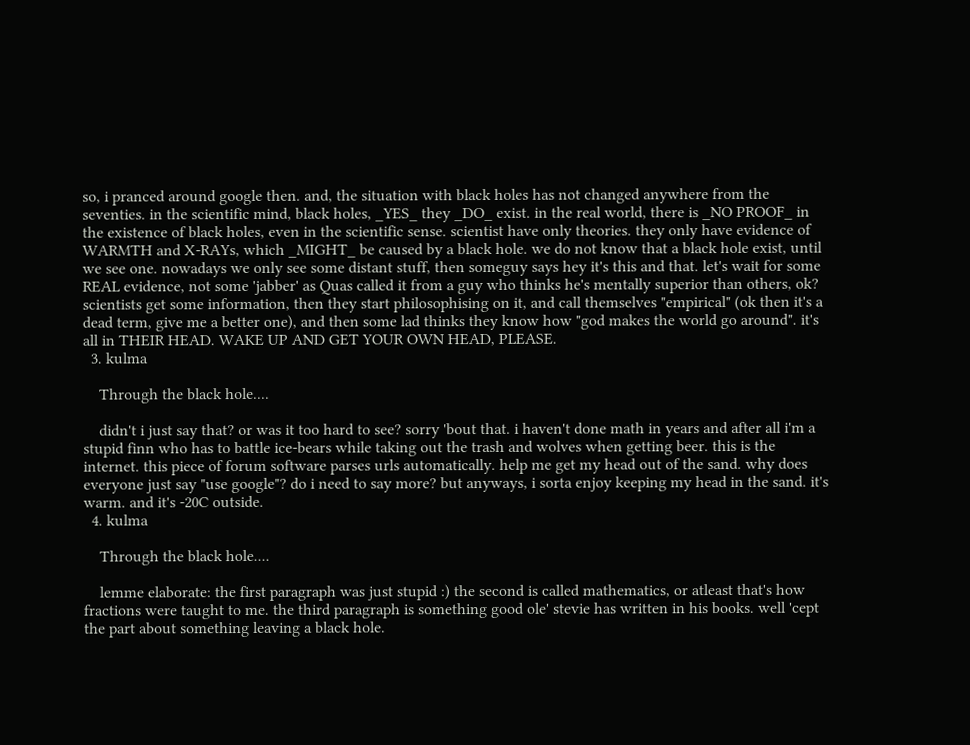so, i pranced around google then. and, the situation with black holes has not changed anywhere from the seventies. in the scientific mind, black holes, _YES_ they _DO_ exist. in the real world, there is _NO PROOF_ in the existence of black holes, even in the scientific sense. scientist have only theories. they only have evidence of WARMTH and X-RAYs, which _MIGHT_ be caused by a black hole. we do not know that a black hole exist, until we see one. nowadays we only see some distant stuff, then someguy says hey it's this and that. let's wait for some REAL evidence, not some 'jabber' as Quas called it from a guy who thinks he's mentally superior than others, ok? scientists get some information, then they start philosophising on it, and call themselves "empirical" (ok then it's a dead term, give me a better one), and then some lad thinks they know how "god makes the world go around". it's all in THEIR HEAD. WAKE UP AND GET YOUR OWN HEAD, PLEASE.
  3. kulma

    Through the black hole....

    didn't i just say that? or was it too hard to see? sorry 'bout that. i haven't done math in years and after all i'm a stupid finn who has to battle ice-bears while taking out the trash and wolves when getting beer. this is the internet. this piece of forum software parses urls automatically. help me get my head out of the sand. why does everyone just say "use google"? do i need to say more? but anyways, i sorta enjoy keeping my head in the sand. it's warm. and it's -20C outside.
  4. kulma

    Through the black hole....

    lemme elaborate: the first paragraph was just stupid :) the second is called mathematics, or atleast that's how fractions were taught to me. the third paragraph is something good ole' stevie has written in his books. well 'cept the part about something leaving a black hole.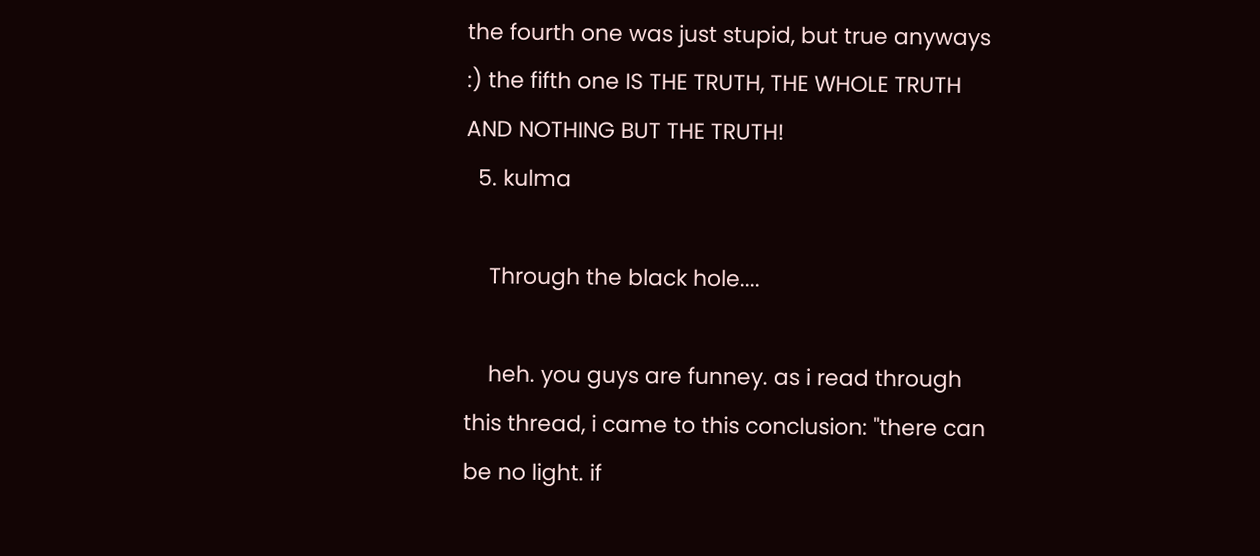the fourth one was just stupid, but true anyways :) the fifth one IS THE TRUTH, THE WHOLE TRUTH AND NOTHING BUT THE TRUTH!
  5. kulma

    Through the black hole....

    heh. you guys are funney. as i read through this thread, i came to this conclusion: "there can be no light. if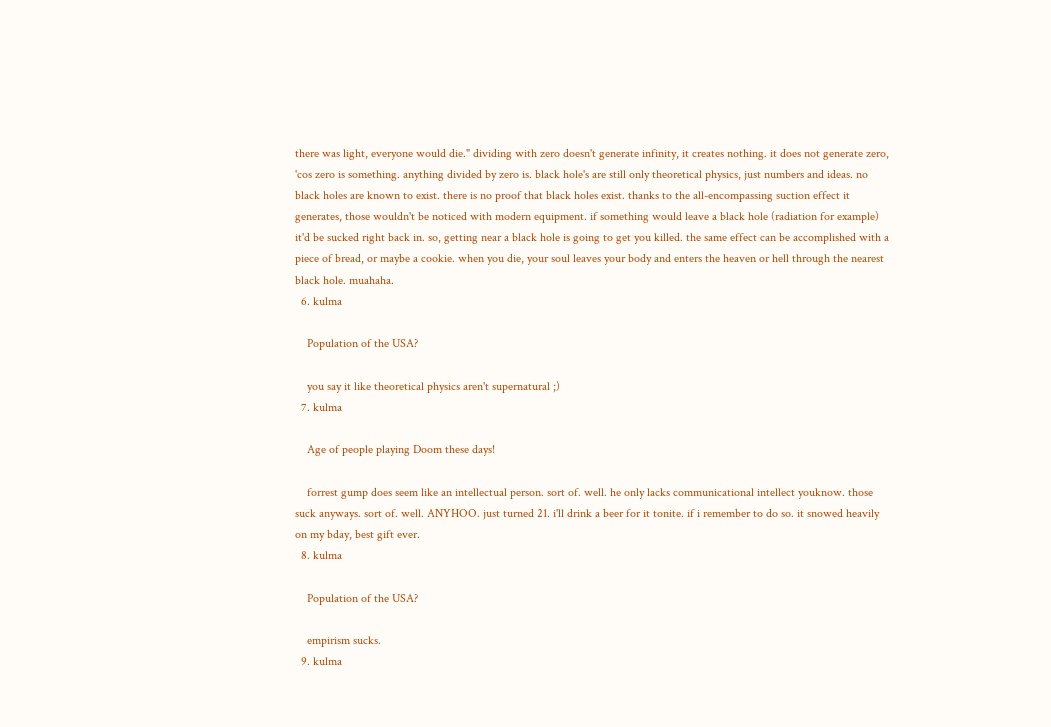there was light, everyone would die." dividing with zero doesn't generate infinity, it creates nothing. it does not generate zero, 'cos zero is something. anything divided by zero is. black hole's are still only theoretical physics, just numbers and ideas. no black holes are known to exist. there is no proof that black holes exist. thanks to the all-encompassing suction effect it generates, those wouldn't be noticed with modern equipment. if something would leave a black hole (radiation for example) it'd be sucked right back in. so, getting near a black hole is going to get you killed. the same effect can be accomplished with a piece of bread, or maybe a cookie. when you die, your soul leaves your body and enters the heaven or hell through the nearest black hole. muahaha.
  6. kulma

    Population of the USA?

    you say it like theoretical physics aren't supernatural ;)
  7. kulma

    Age of people playing Doom these days!

    forrest gump does seem like an intellectual person. sort of. well. he only lacks communicational intellect youknow. those suck anyways. sort of. well. ANYHOO. just turned 21. i'll drink a beer for it tonite. if i remember to do so. it snowed heavily on my bday, best gift ever.
  8. kulma

    Population of the USA?

    empirism sucks.
  9. kulma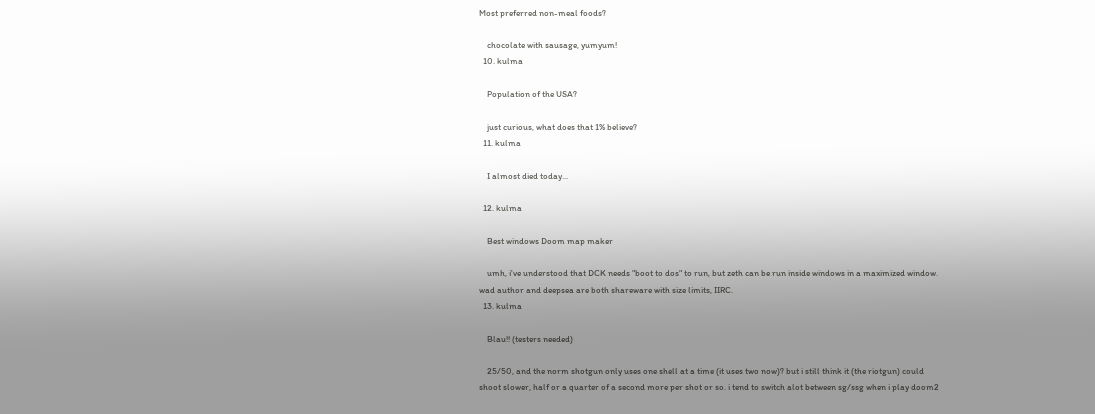Most preferred non-meal foods?

    chocolate with sausage, yumyum!
  10. kulma

    Population of the USA?

    just curious, what does that 1% believe?
  11. kulma

    I almost died today...

  12. kulma

    Best windows Doom map maker

    umh, i've understood that DCK needs "boot to dos" to run, but zeth can be run inside windows in a maximized window. wad author and deepsea are both shareware with size limits, IIRC.
  13. kulma

    Blau!! (testers needed)

    25/50, and the norm shotgun only uses one shell at a time (it uses two now)? but i still think it (the riotgun) could shoot slower, half or a quarter of a second more per shot or so. i tend to switch alot between sg/ssg when i play doom2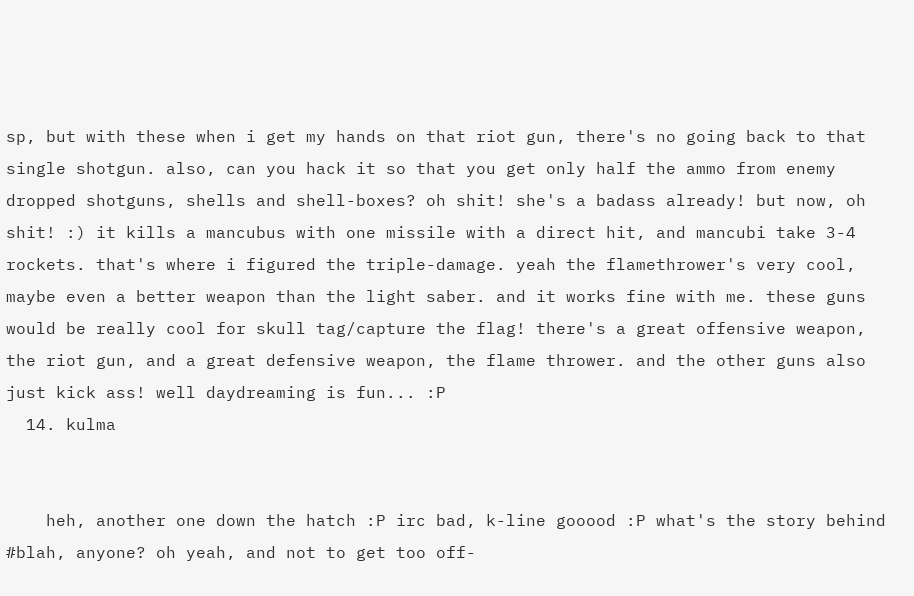sp, but with these when i get my hands on that riot gun, there's no going back to that single shotgun. also, can you hack it so that you get only half the ammo from enemy dropped shotguns, shells and shell-boxes? oh shit! she's a badass already! but now, oh shit! :) it kills a mancubus with one missile with a direct hit, and mancubi take 3-4 rockets. that's where i figured the triple-damage. yeah the flamethrower's very cool, maybe even a better weapon than the light saber. and it works fine with me. these guns would be really cool for skull tag/capture the flag! there's a great offensive weapon, the riot gun, and a great defensive weapon, the flame thrower. and the other guns also just kick ass! well daydreaming is fun... :P
  14. kulma


    heh, another one down the hatch :P irc bad, k-line gooood :P what's the story behind #blah, anyone? oh yeah, and not to get too off-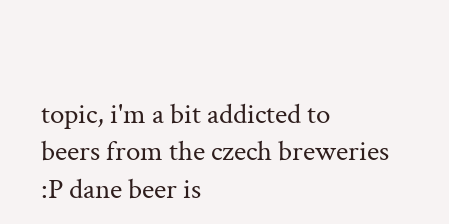topic, i'm a bit addicted to beers from the czech breweries :P dane beer is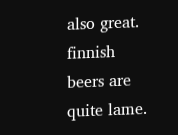also great. finnish beers are quite lame.